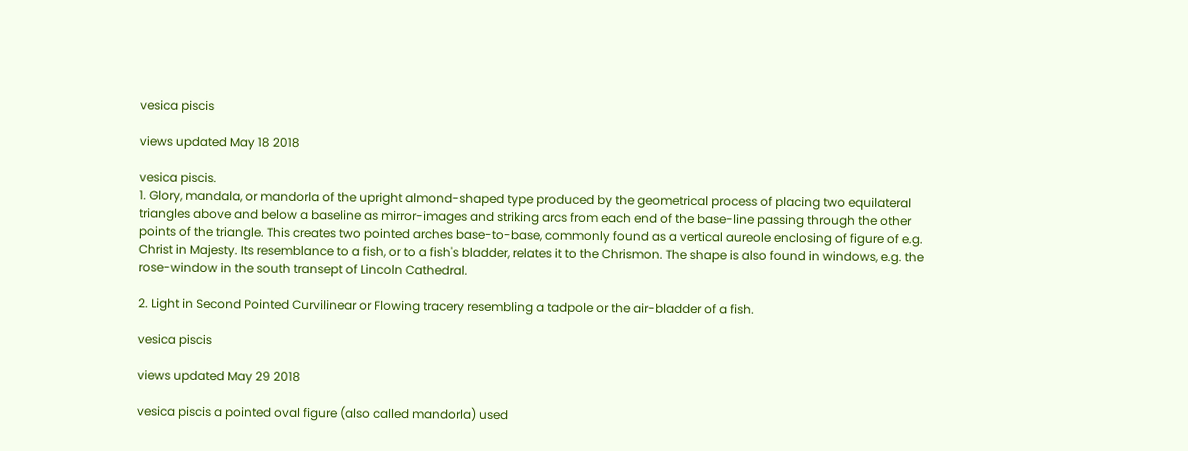vesica piscis

views updated May 18 2018

vesica piscis.
1. Glory, mandala, or mandorla of the upright almond-shaped type produced by the geometrical process of placing two equilateral triangles above and below a baseline as mirror-images and striking arcs from each end of the base-line passing through the other points of the triangle. This creates two pointed arches base-to-base, commonly found as a vertical aureole enclosing of figure of e.g. Christ in Majesty. Its resemblance to a fish, or to a fish's bladder, relates it to the Chrismon. The shape is also found in windows, e.g. the rose-window in the south transept of Lincoln Cathedral.

2. Light in Second Pointed Curvilinear or Flowing tracery resembling a tadpole or the air-bladder of a fish.

vesica piscis

views updated May 29 2018

vesica piscis a pointed oval figure (also called mandorla) used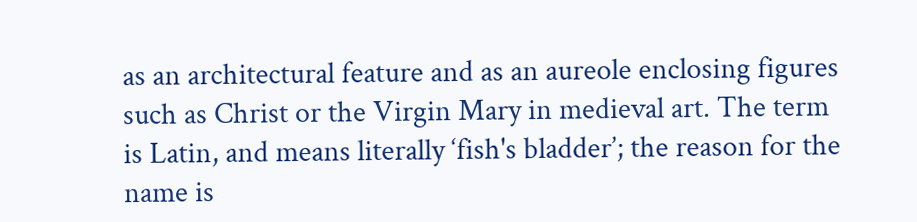as an architectural feature and as an aureole enclosing figures such as Christ or the Virgin Mary in medieval art. The term is Latin, and means literally ‘fish's bladder’; the reason for the name is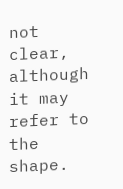not clear, although it may refer to the shape.